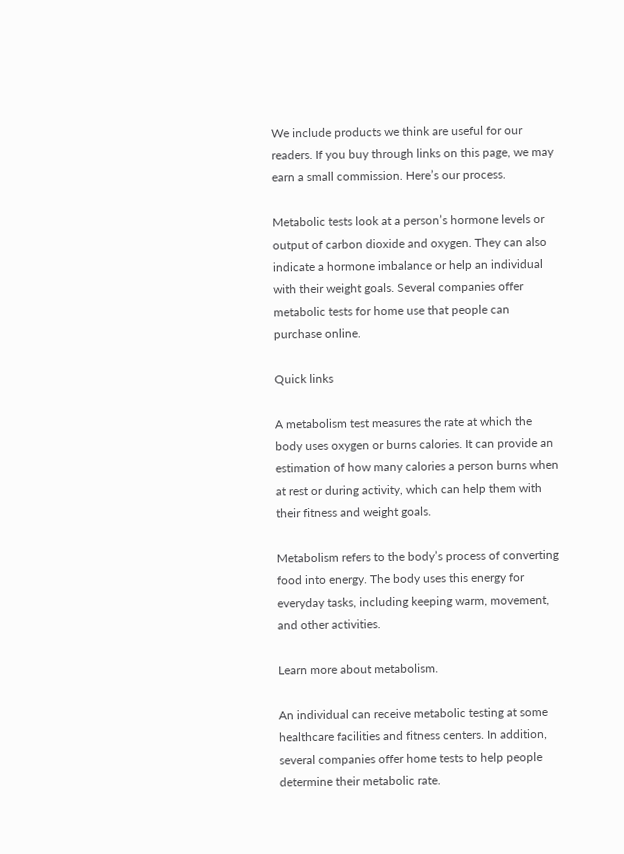We include products we think are useful for our readers. If you buy through links on this page, we may earn a small commission. Here’s our process.

Metabolic tests look at a person’s hormone levels or output of carbon dioxide and oxygen. They can also indicate a hormone imbalance or help an individual with their weight goals. Several companies offer metabolic tests for home use that people can purchase online.

Quick links

A metabolism test measures the rate at which the body uses oxygen or burns calories. It can provide an estimation of how many calories a person burns when at rest or during activity, which can help them with their fitness and weight goals.

Metabolism refers to the body’s process of converting food into energy. The body uses this energy for everyday tasks, including keeping warm, movement, and other activities.

Learn more about metabolism.

An individual can receive metabolic testing at some healthcare facilities and fitness centers. In addition, several companies offer home tests to help people determine their metabolic rate.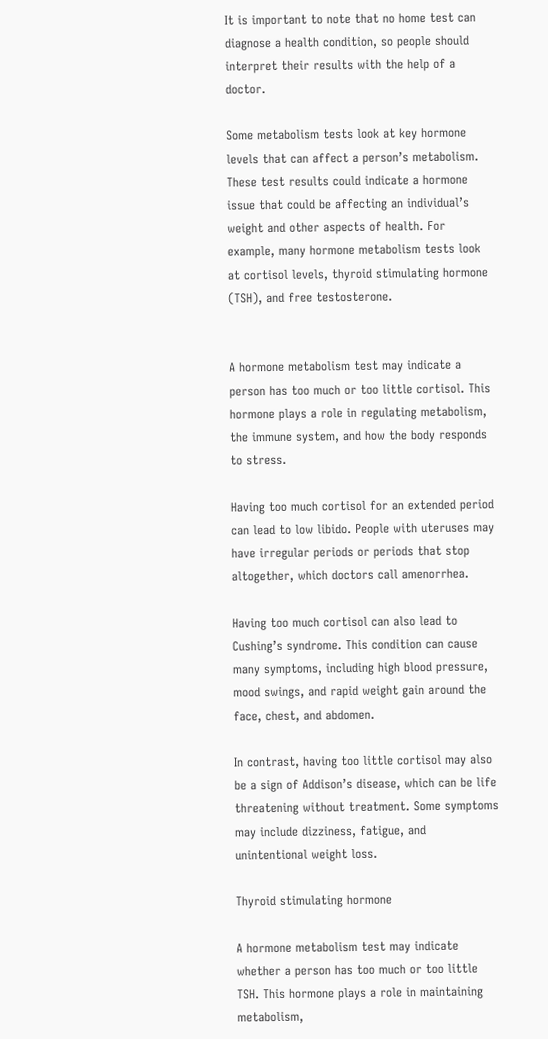It is important to note that no home test can diagnose a health condition, so people should interpret their results with the help of a doctor.

Some metabolism tests look at key hormone levels that can affect a person’s metabolism. These test results could indicate a hormone issue that could be affecting an individual’s weight and other aspects of health. For example, many hormone metabolism tests look at cortisol levels, thyroid stimulating hormone (TSH), and free testosterone.


A hormone metabolism test may indicate a person has too much or too little cortisol. This hormone plays a role in regulating metabolism, the immune system, and how the body responds to stress.

Having too much cortisol for an extended period can lead to low libido. People with uteruses may have irregular periods or periods that stop altogether, which doctors call amenorrhea.

Having too much cortisol can also lead to Cushing’s syndrome. This condition can cause many symptoms, including high blood pressure, mood swings, and rapid weight gain around the face, chest, and abdomen.

In contrast, having too little cortisol may also be a sign of Addison’s disease, which can be life threatening without treatment. Some symptoms may include dizziness, fatigue, and unintentional weight loss.

Thyroid stimulating hormone

A hormone metabolism test may indicate whether a person has too much or too little TSH. This hormone plays a role in maintaining metabolism,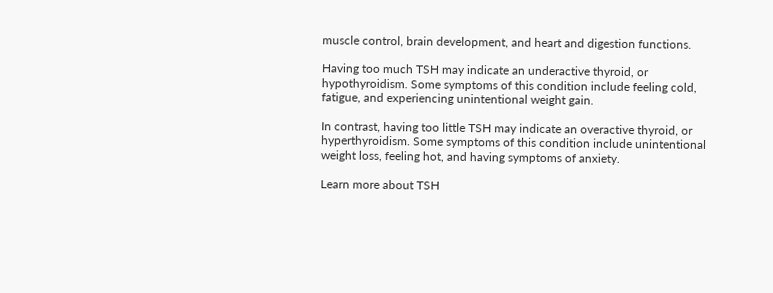muscle control, brain development, and heart and digestion functions.

Having too much TSH may indicate an underactive thyroid, or hypothyroidism. Some symptoms of this condition include feeling cold, fatigue, and experiencing unintentional weight gain.

In contrast, having too little TSH may indicate an overactive thyroid, or hyperthyroidism. Some symptoms of this condition include unintentional weight loss, feeling hot, and having symptoms of anxiety.

Learn more about TSH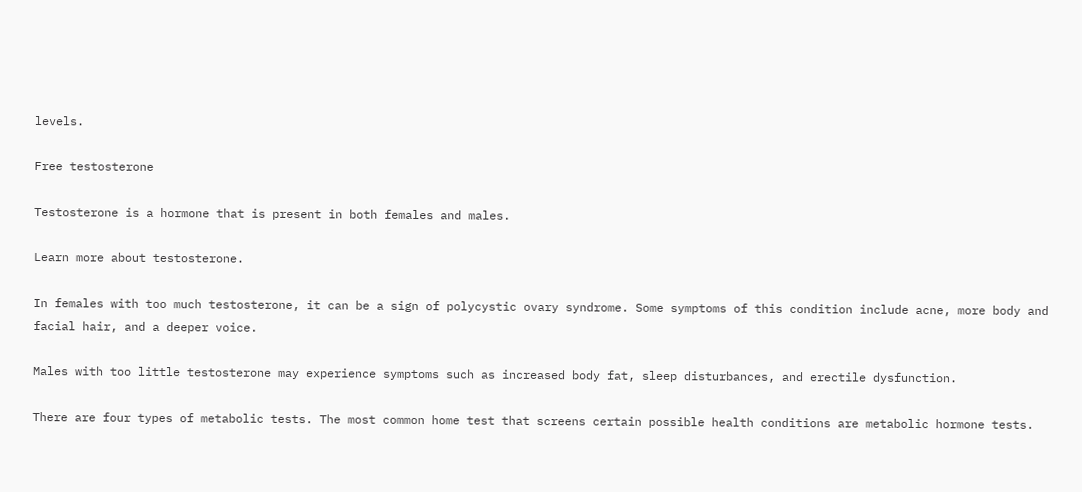levels.

Free testosterone

Testosterone is a hormone that is present in both females and males.

Learn more about testosterone.

In females with too much testosterone, it can be a sign of polycystic ovary syndrome. Some symptoms of this condition include acne, more body and facial hair, and a deeper voice.

Males with too little testosterone may experience symptoms such as increased body fat, sleep disturbances, and erectile dysfunction.

There are four types of metabolic tests. The most common home test that screens certain possible health conditions are metabolic hormone tests.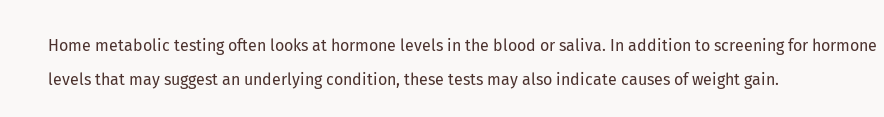Home metabolic testing often looks at hormone levels in the blood or saliva. In addition to screening for hormone levels that may suggest an underlying condition, these tests may also indicate causes of weight gain.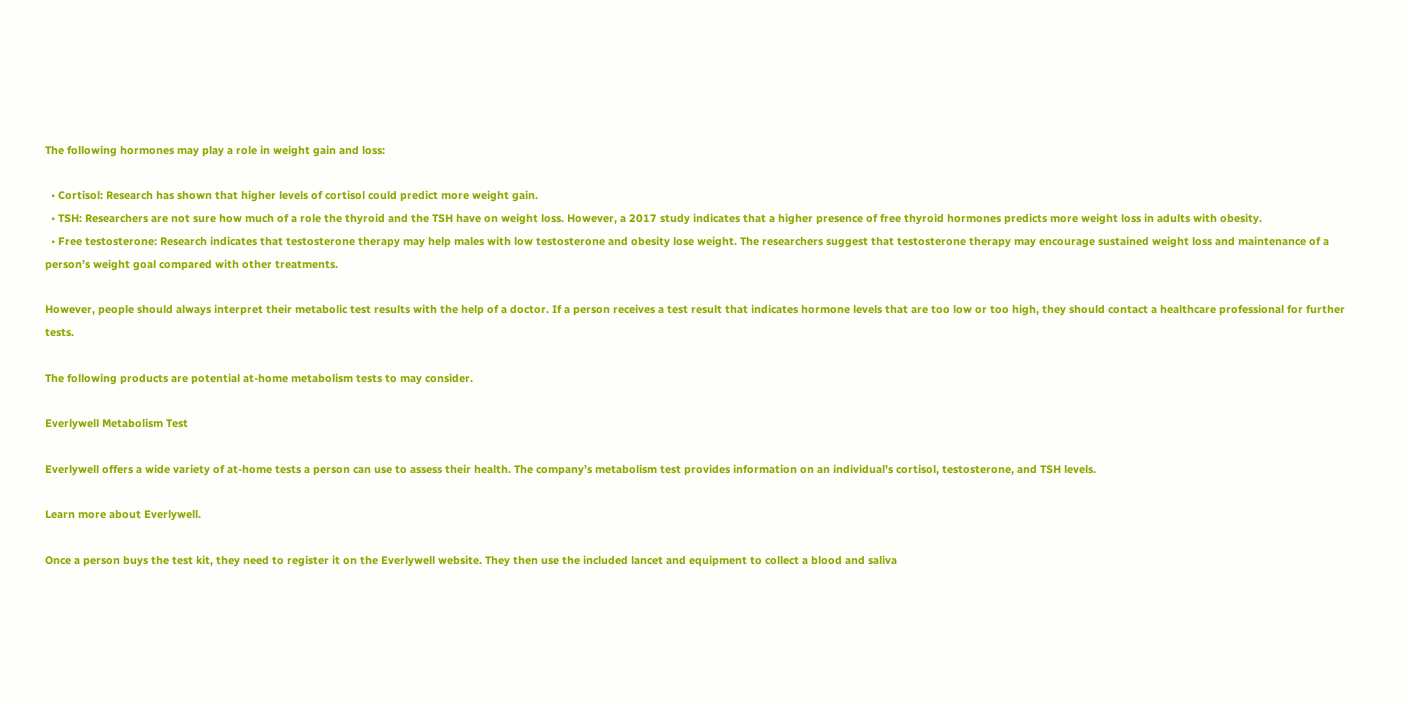The following hormones may play a role in weight gain and loss:

  • Cortisol: Research has shown that higher levels of cortisol could predict more weight gain.
  • TSH: Researchers are not sure how much of a role the thyroid and the TSH have on weight loss. However, a 2017 study indicates that a higher presence of free thyroid hormones predicts more weight loss in adults with obesity.
  • Free testosterone: Research indicates that testosterone therapy may help males with low testosterone and obesity lose weight. The researchers suggest that testosterone therapy may encourage sustained weight loss and maintenance of a person’s weight goal compared with other treatments.

However, people should always interpret their metabolic test results with the help of a doctor. If a person receives a test result that indicates hormone levels that are too low or too high, they should contact a healthcare professional for further tests.

The following products are potential at-home metabolism tests to may consider.

Everlywell Metabolism Test

Everlywell offers a wide variety of at-home tests a person can use to assess their health. The company’s metabolism test provides information on an individual’s cortisol, testosterone, and TSH levels.

Learn more about Everlywell.

Once a person buys the test kit, they need to register it on the Everlywell website. They then use the included lancet and equipment to collect a blood and saliva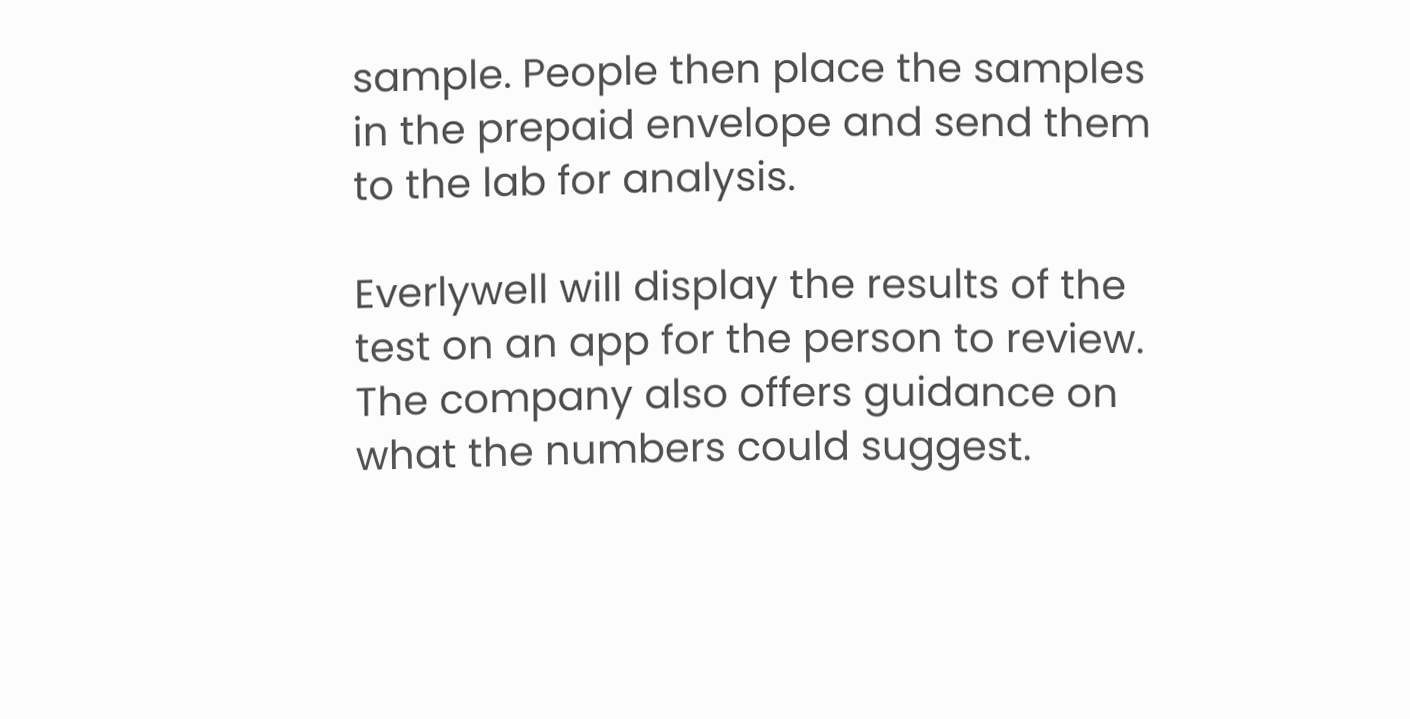sample. People then place the samples in the prepaid envelope and send them to the lab for analysis.

Everlywell will display the results of the test on an app for the person to review. The company also offers guidance on what the numbers could suggest.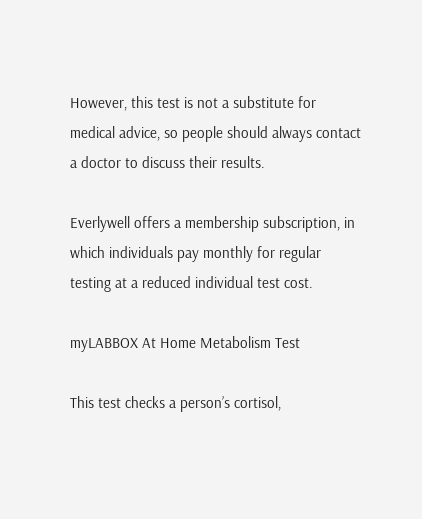However, this test is not a substitute for medical advice, so people should always contact a doctor to discuss their results.

Everlywell offers a membership subscription, in which individuals pay monthly for regular testing at a reduced individual test cost.

myLABBOX At Home Metabolism Test

This test checks a person’s cortisol,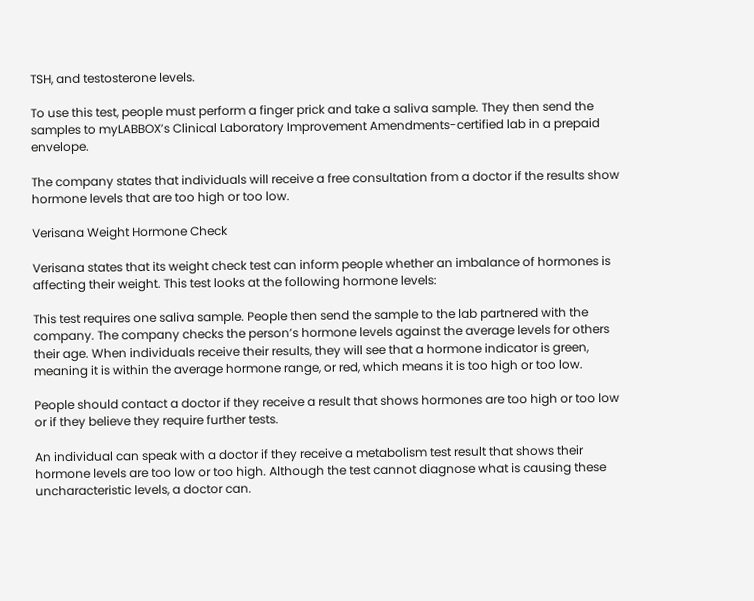TSH, and testosterone levels.

To use this test, people must perform a finger prick and take a saliva sample. They then send the samples to myLABBOX’s Clinical Laboratory Improvement Amendments-certified lab in a prepaid envelope.

The company states that individuals will receive a free consultation from a doctor if the results show hormone levels that are too high or too low.

Verisana Weight Hormone Check

Verisana states that its weight check test can inform people whether an imbalance of hormones is affecting their weight. This test looks at the following hormone levels:

This test requires one saliva sample. People then send the sample to the lab partnered with the company. The company checks the person’s hormone levels against the average levels for others their age. When individuals receive their results, they will see that a hormone indicator is green, meaning it is within the average hormone range, or red, which means it is too high or too low.

People should contact a doctor if they receive a result that shows hormones are too high or too low or if they believe they require further tests.

An individual can speak with a doctor if they receive a metabolism test result that shows their hormone levels are too low or too high. Although the test cannot diagnose what is causing these uncharacteristic levels, a doctor can.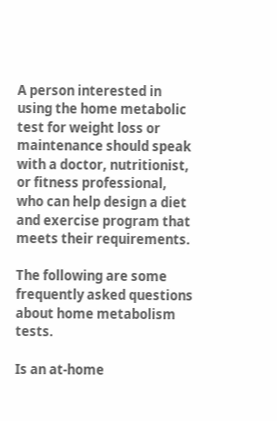A person interested in using the home metabolic test for weight loss or maintenance should speak with a doctor, nutritionist, or fitness professional, who can help design a diet and exercise program that meets their requirements.

The following are some frequently asked questions about home metabolism tests.

Is an at-home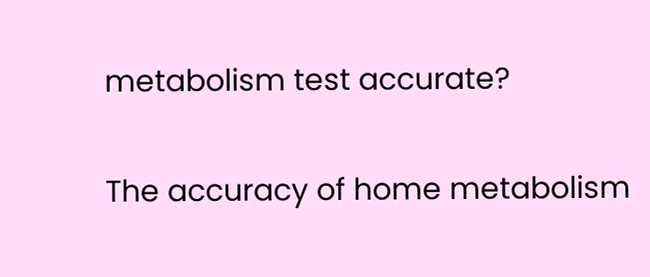metabolism test accurate?

The accuracy of home metabolism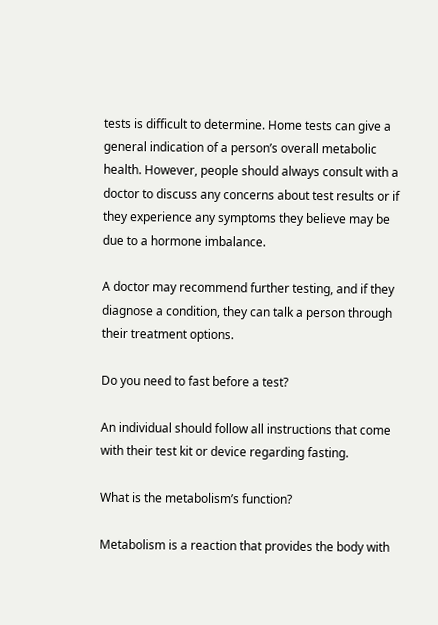tests is difficult to determine. Home tests can give a general indication of a person’s overall metabolic health. However, people should always consult with a doctor to discuss any concerns about test results or if they experience any symptoms they believe may be due to a hormone imbalance.

A doctor may recommend further testing, and if they diagnose a condition, they can talk a person through their treatment options.

Do you need to fast before a test?

An individual should follow all instructions that come with their test kit or device regarding fasting.

What is the metabolism’s function?

Metabolism is a reaction that provides the body with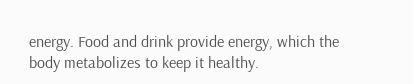energy. Food and drink provide energy, which the body metabolizes to keep it healthy.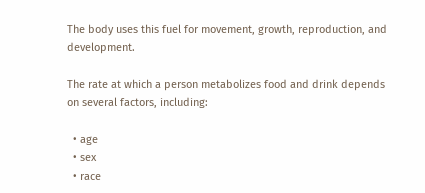The body uses this fuel for movement, growth, reproduction, and development.

The rate at which a person metabolizes food and drink depends on several factors, including:

  • age
  • sex
  • race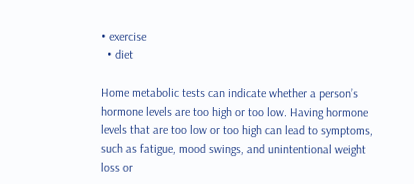• exercise
  • diet

Home metabolic tests can indicate whether a person’s hormone levels are too high or too low. Having hormone levels that are too low or too high can lead to symptoms, such as fatigue, mood swings, and unintentional weight loss or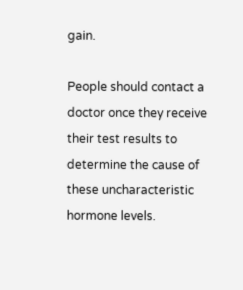gain.

People should contact a doctor once they receive their test results to determine the cause of these uncharacteristic hormone levels.